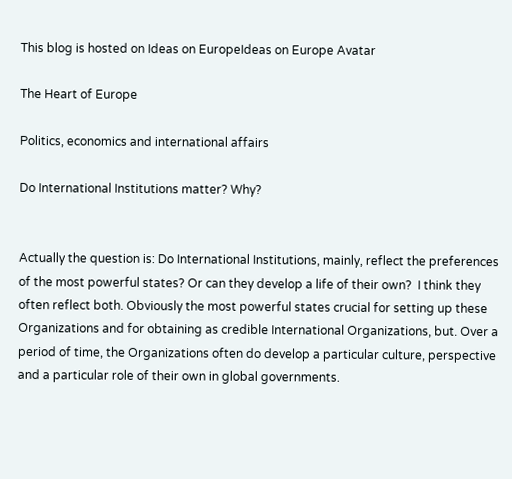This blog is hosted on Ideas on EuropeIdeas on Europe Avatar

The Heart of Europe

Politics, economics and international affairs

Do International Institutions matter? Why?


Actually the question is: Do International Institutions, mainly, reflect the preferences of the most powerful states? Or can they develop a life of their own?  I think they often reflect both. Obviously the most powerful states crucial for setting up these Organizations and for obtaining as credible International Organizations, but. Over a period of time, the Organizations often do develop a particular culture, perspective and a particular role of their own in global governments.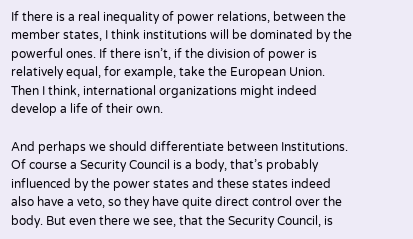If there is a real inequality of power relations, between the member states, I think institutions will be dominated by the powerful ones. If there isn’t, if the division of power is relatively equal, for example, take the European Union. Then I think, international organizations might indeed develop a life of their own.

And perhaps we should differentiate between Institutions. Of course a Security Council is a body, that’s probably influenced by the power states and these states indeed also have a veto, so they have quite direct control over the body. But even there we see, that the Security Council, is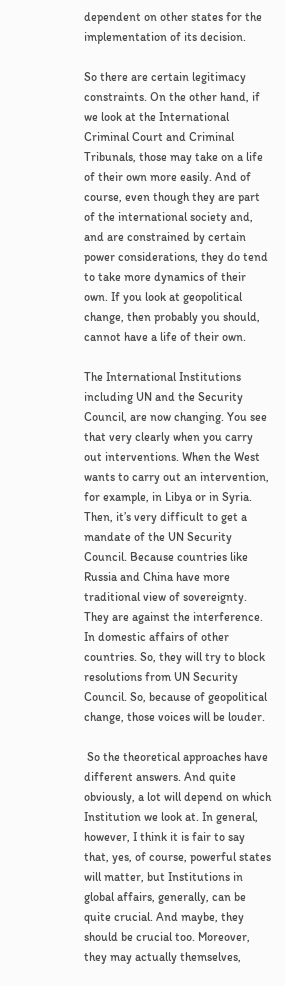dependent on other states for the implementation of its decision.

So there are certain legitimacy constraints. On the other hand, if we look at the International Criminal Court and Criminal Tribunals, those may take on a life of their own more easily. And of course, even though they are part of the international society and, and are constrained by certain power considerations, they do tend to take more dynamics of their own. If you look at geopolitical change, then probably you should, cannot have a life of their own.

The International Institutions including UN and the Security  Council, are now changing. You see that very clearly when you carry out interventions. When the West wants to carry out an intervention, for example, in Libya or in Syria. Then, it’s very difficult to get a mandate of the UN Security Council. Because countries like Russia and China have more traditional view of sovereignty. They are against the interference. In domestic affairs of other countries. So, they will try to block resolutions from UN Security Council. So, because of geopolitical change, those voices will be louder.

 So the theoretical approaches have different answers. And quite obviously, a lot will depend on which Institution we look at. In general, however, I think it is fair to say that, yes, of course, powerful states will matter, but Institutions in global affairs, generally, can be quite crucial. And maybe, they should be crucial too. Moreover, they may actually themselves,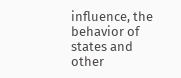influence, the behavior of states and other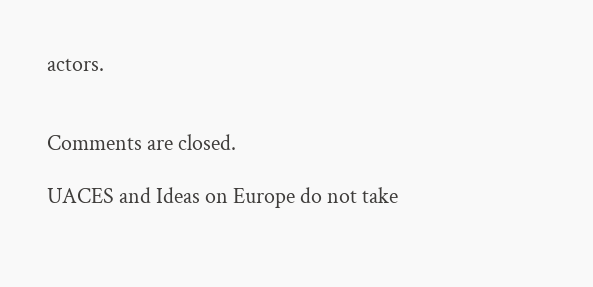actors.


Comments are closed.

UACES and Ideas on Europe do not take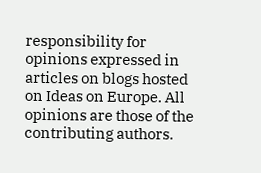responsibility for opinions expressed in articles on blogs hosted on Ideas on Europe. All opinions are those of the contributing authors.